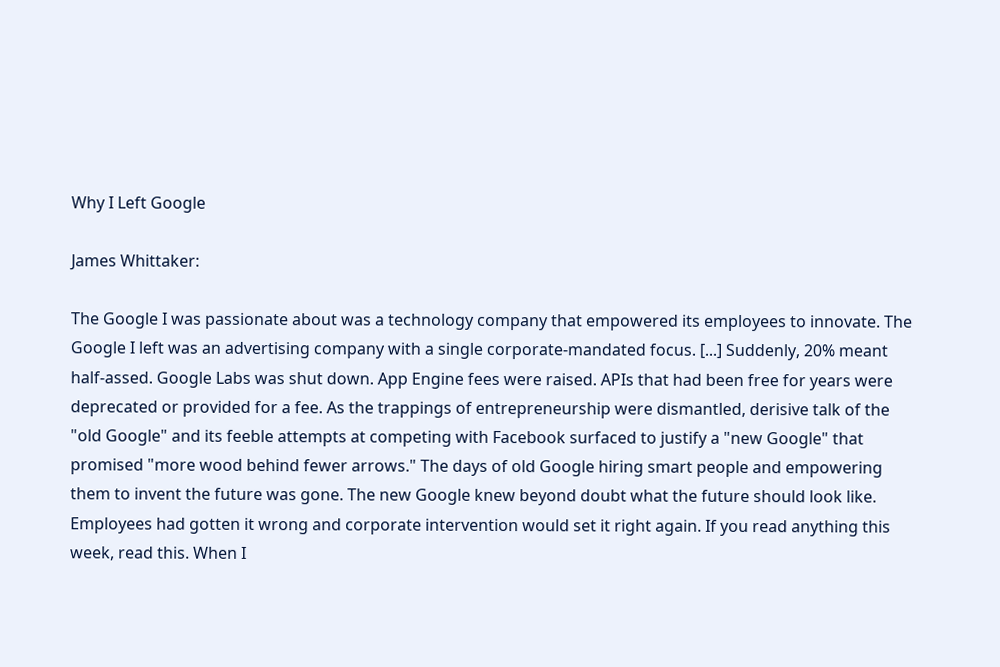Why I Left Google

James Whittaker:

The Google I was passionate about was a technology company that empowered its employees to innovate. The Google I left was an advertising company with a single corporate-mandated focus. [...] Suddenly, 20% meant half-assed. Google Labs was shut down. App Engine fees were raised. APIs that had been free for years were deprecated or provided for a fee. As the trappings of entrepreneurship were dismantled, derisive talk of the "old Google" and its feeble attempts at competing with Facebook surfaced to justify a "new Google" that promised "more wood behind fewer arrows." The days of old Google hiring smart people and empowering them to invent the future was gone. The new Google knew beyond doubt what the future should look like. Employees had gotten it wrong and corporate intervention would set it right again. If you read anything this week, read this. When I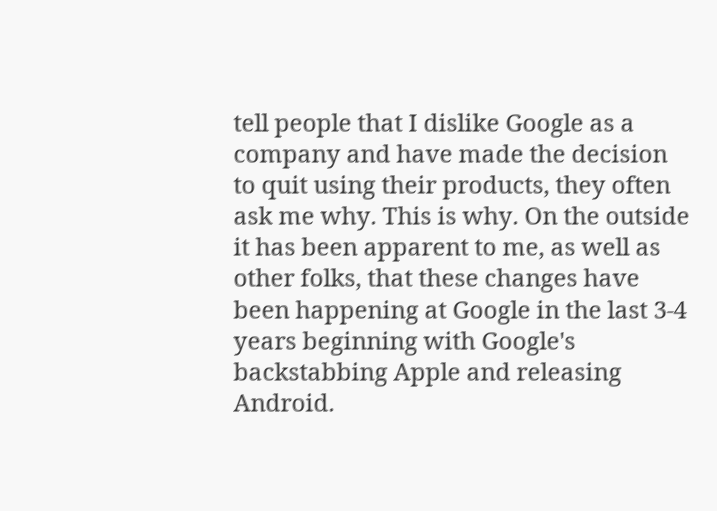tell people that I dislike Google as a company and have made the decision to quit using their products, they often ask me why. This is why. On the outside it has been apparent to me, as well as other folks, that these changes have been happening at Google in the last 3-4 years beginning with Google's backstabbing Apple and releasing Android.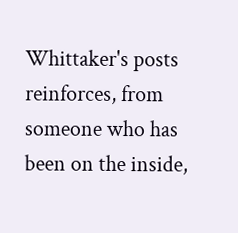Whittaker's posts reinforces, from someone who has been on the inside,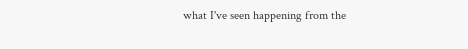what I've seen happening from the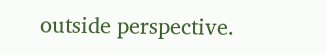outside perspective.